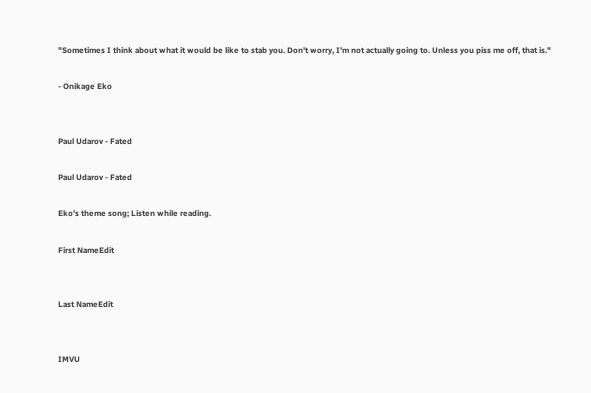"Sometimes I think about what it would be like to stab you. Don't worry, I'm not actually going to. Unless you piss me off, that is."

- Onikage Eko


Paul Udarov - Fated

Paul Udarov - Fated

Eko's theme song; Listen while reading.

First NameEdit


Last NameEdit


IMVU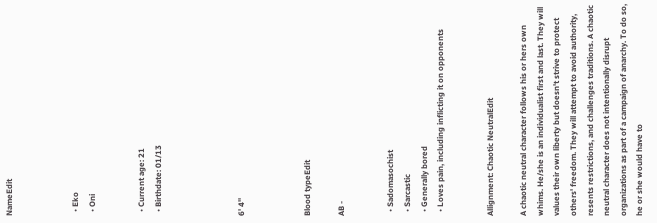NameEdit



  • Eko
  • Oni


  • Current age: 21
  • Birthdate: 01/13




6' 4''



Blood typeEdit

AB -


  • Sadomasochist
  • Sarcastic
  • Generally bored
  • Loves pain, including inflicting it on opponents


Allignment: Chaotic NeutralEdit

A chaotic neutral character follows his or hers own whims. He/she is an individualist first and last. They will values their own liberty but doesn't strive to protect others' freedom. They will attempt to avoid authority, resents restrictions, and challenges traditions. A chaotic neutral character does not intentionally disrupt organizations as part of a campaign of anarchy. To do so, he or she would have to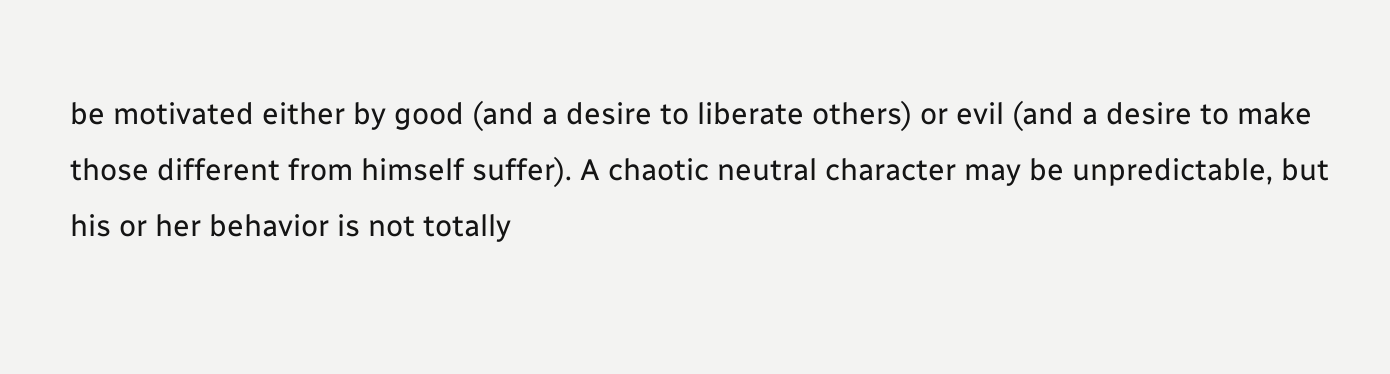be motivated either by good (and a desire to liberate others) or evil (and a desire to make those different from himself suffer). A chaotic neutral character may be unpredictable, but his or her behavior is not totally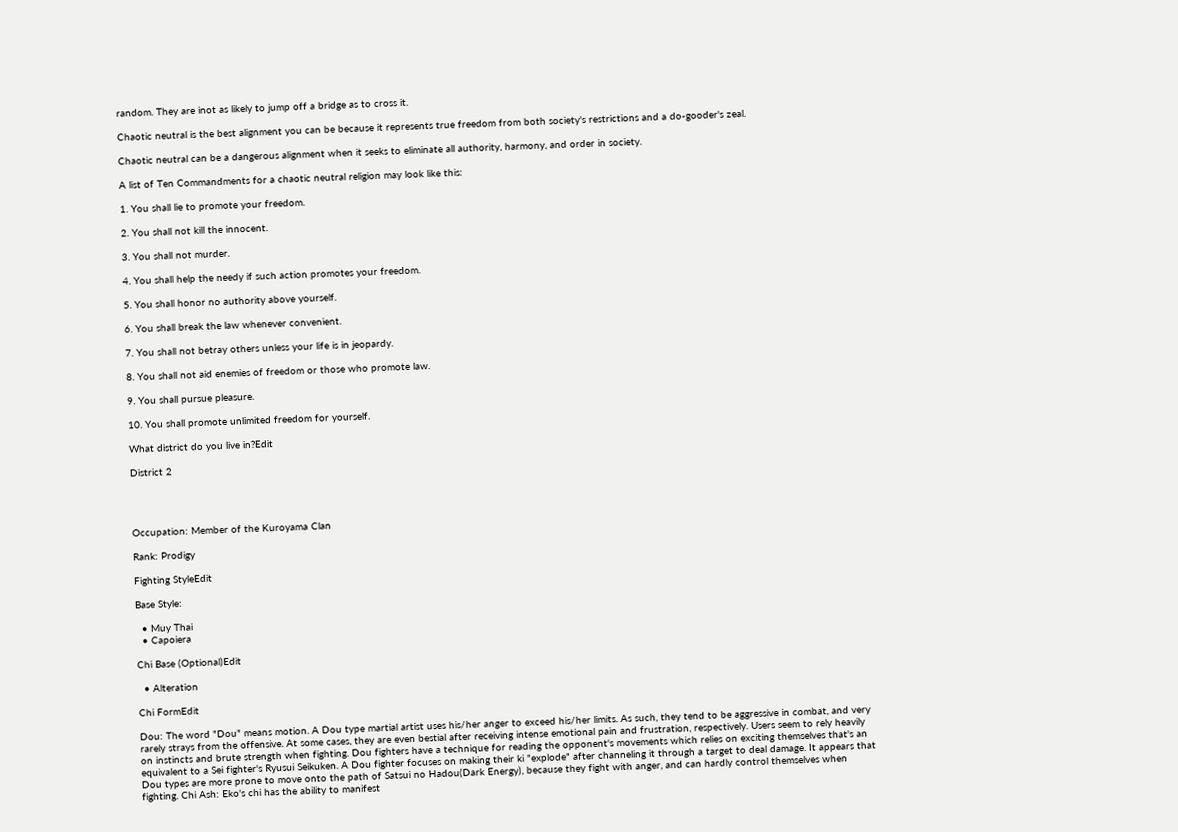random. They are inot as likely to jump off a bridge as to cross it.

Chaotic neutral is the best alignment you can be because it represents true freedom from both society's restrictions and a do-gooder's zeal.

Chaotic neutral can be a dangerous alignment when it seeks to eliminate all authority, harmony, and order in society.

A list of Ten Commandments for a chaotic neutral religion may look like this:

1. You shall lie to promote your freedom.

2. You shall not kill the innocent.

3. You shall not murder.

4. You shall help the needy if such action promotes your freedom.

5. You shall honor no authority above yourself.

6. You shall break the law whenever convenient.

7. You shall not betray others unless your life is in jeopardy.

8. You shall not aid enemies of freedom or those who promote law.

9. You shall pursue pleasure.

10. You shall promote unlimited freedom for yourself.

What district do you live in?Edit

District 2




Occupation: Member of the Kuroyama Clan

Rank: Prodigy

Fighting StyleEdit

Base Style:

  • Muy Thai
  • Capoiera

Chi Base (Optional)Edit

  • Alteration

Chi FormEdit

Dou: The word "Dou" means motion. A Dou type martial artist uses his/her anger to exceed his/her limits. As such, they tend to be aggressive in combat, and very rarely strays from the offensive. At some cases, they are even bestial after receiving intense emotional pain and frustration, respectively. Users seem to rely heavily on instincts and brute strength when fighting. Dou fighters have a technique for reading the opponent's movements which relies on exciting themselves that's an equivalent to a Sei fighter's Ryusui Seikuken. A Dou fighter focuses on making their ki "explode" after channeling it through a target to deal damage. It appears that Dou types are more prone to move onto the path of Satsui no Hadou(Dark Energy), because they fight with anger, and can hardly control themselves when fighting. Chi Ash: Eko's chi has the ability to manifest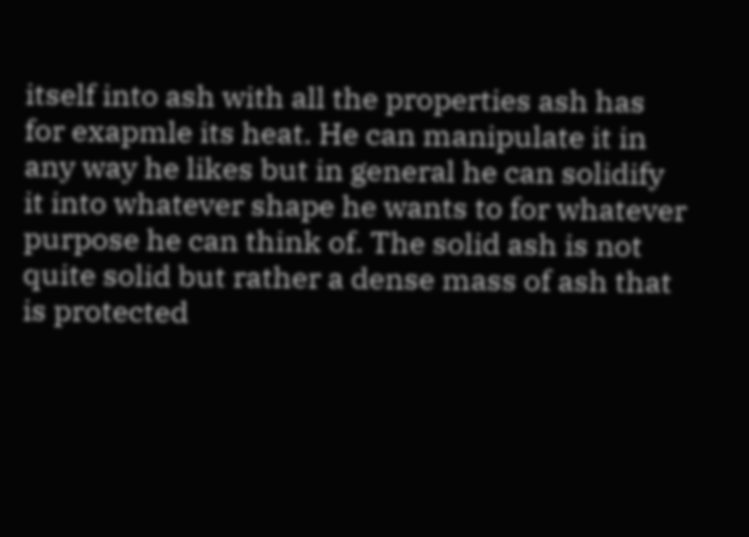itself into ash with all the properties ash has for exapmle its heat. He can manipulate it in any way he likes but in general he can solidify it into whatever shape he wants to for whatever purpose he can think of. The solid ash is not quite solid but rather a dense mass of ash that is protected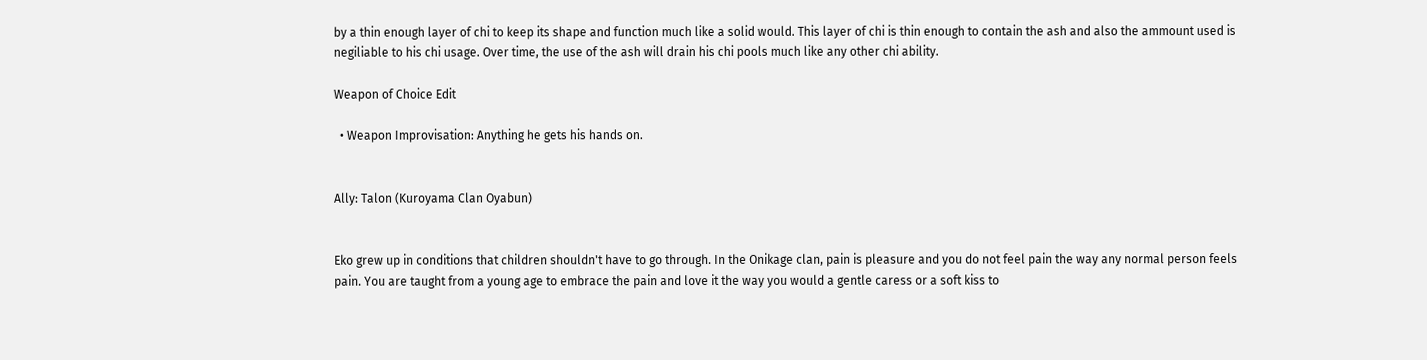by a thin enough layer of chi to keep its shape and function much like a solid would. This layer of chi is thin enough to contain the ash and also the ammount used is negiliable to his chi usage. Over time, the use of the ash will drain his chi pools much like any other chi ability.

Weapon of Choice Edit

  • Weapon Improvisation: Anything he gets his hands on.


Ally: Talon (Kuroyama Clan Oyabun)


Eko grew up in conditions that children shouldn't have to go through. In the Onikage clan, pain is pleasure and you do not feel pain the way any normal person feels pain. You are taught from a young age to embrace the pain and love it the way you would a gentle caress or a soft kiss to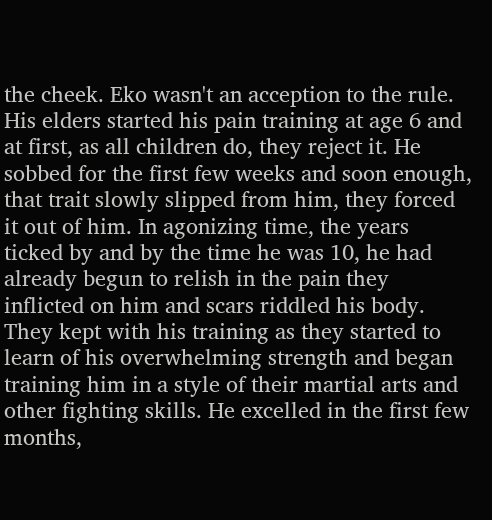the cheek. Eko wasn't an acception to the rule. His elders started his pain training at age 6 and at first, as all children do, they reject it. He sobbed for the first few weeks and soon enough, that trait slowly slipped from him, they forced it out of him. In agonizing time, the years ticked by and by the time he was 10, he had already begun to relish in the pain they inflicted on him and scars riddled his body. They kept with his training as they started to learn of his overwhelming strength and began training him in a style of their martial arts and other fighting skills. He excelled in the first few months,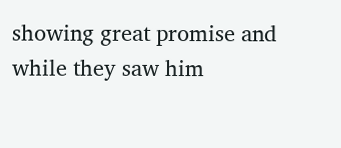showing great promise and while they saw him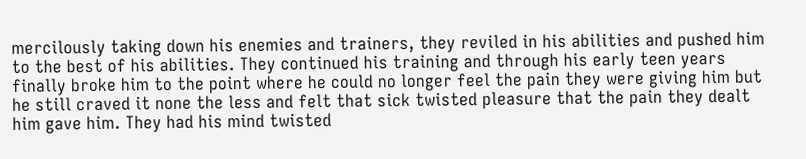mercilously taking down his enemies and trainers, they reviled in his abilities and pushed him to the best of his abilities. They continued his training and through his early teen years finally broke him to the point where he could no longer feel the pain they were giving him but he still craved it none the less and felt that sick twisted pleasure that the pain they dealt him gave him. They had his mind twisted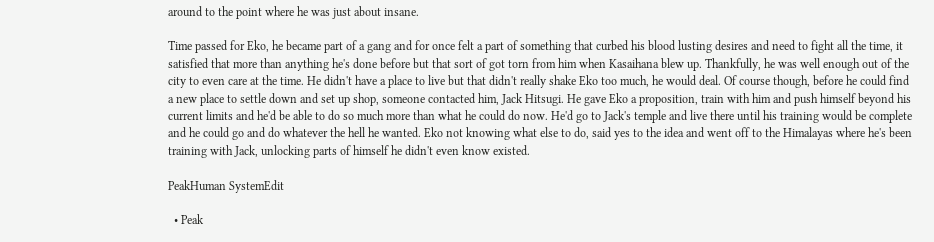around to the point where he was just about insane.

Time passed for Eko, he became part of a gang and for once felt a part of something that curbed his blood lusting desires and need to fight all the time, it satisfied that more than anything he's done before but that sort of got torn from him when Kasaihana blew up. Thankfully, he was well enough out of the city to even care at the time. He didn't have a place to live but that didn't really shake Eko too much, he would deal. Of course though, before he could find a new place to settle down and set up shop, someone contacted him, Jack Hitsugi. He gave Eko a proposition, train with him and push himself beyond his current limits and he'd be able to do so much more than what he could do now. He'd go to Jack's temple and live there until his training would be complete and he could go and do whatever the hell he wanted. Eko not knowing what else to do, said yes to the idea and went off to the Himalayas where he's been training with Jack, unlocking parts of himself he didn't even know existed.

PeakHuman SystemEdit

  • Peak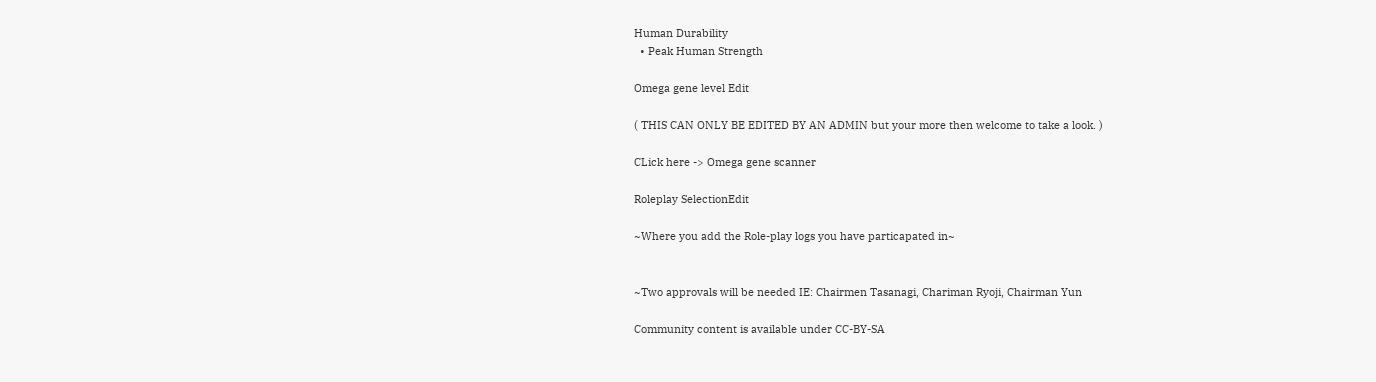Human Durability
  • Peak Human Strength

Omega gene level Edit

( THIS CAN ONLY BE EDITED BY AN ADMIN but your more then welcome to take a look. )

CLick here -> Omega gene scanner

Roleplay SelectionEdit

~Where you add the Role-play logs you have particapated in~


~Two approvals will be needed IE: Chairmen Tasanagi, Chariman Ryoji, Chairman Yun

Community content is available under CC-BY-SA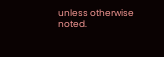unless otherwise noted.